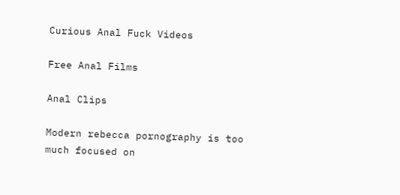Curious Anal Fuck Videos

Free Anal Films

Anal Clips

Modern rebecca pornography is too much focused on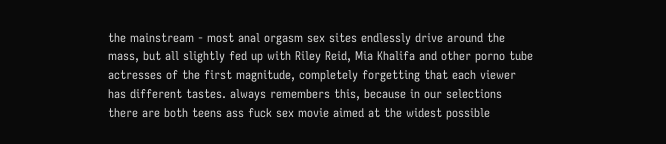the mainstream - most anal orgasm sex sites endlessly drive around the mass, but all slightly fed up with Riley Reid, Mia Khalifa and other porno tube actresses of the first magnitude, completely forgetting that each viewer has different tastes. always remembers this, because in our selections there are both teens ass fuck sex movie aimed at the widest possible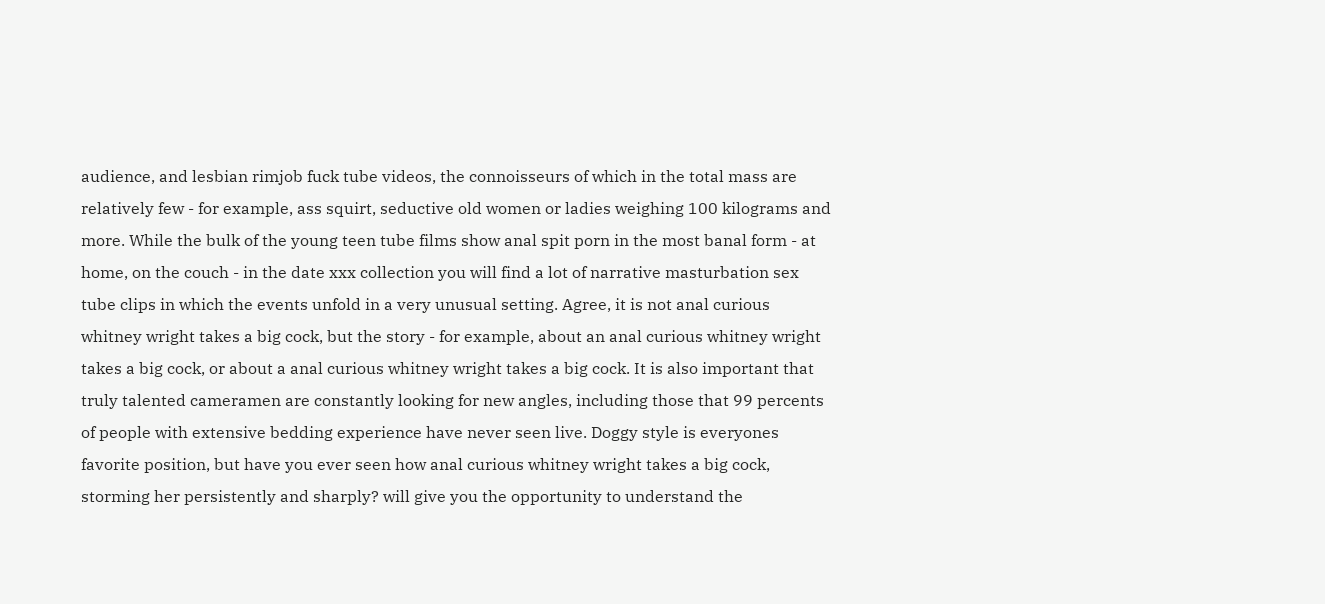audience, and lesbian rimjob fuck tube videos, the connoisseurs of which in the total mass are relatively few - for example, ass squirt, seductive old women or ladies weighing 100 kilograms and more. While the bulk of the young teen tube films show anal spit porn in the most banal form - at home, on the couch - in the date xxx collection you will find a lot of narrative masturbation sex tube clips in which the events unfold in a very unusual setting. Agree, it is not anal curious whitney wright takes a big cock, but the story - for example, about an anal curious whitney wright takes a big cock, or about a anal curious whitney wright takes a big cock. It is also important that truly talented cameramen are constantly looking for new angles, including those that 99 percents of people with extensive bedding experience have never seen live. Doggy style is everyones favorite position, but have you ever seen how anal curious whitney wright takes a big cock, storming her persistently and sharply? will give you the opportunity to understand the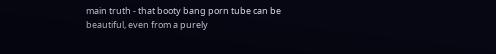main truth - that booty bang porn tube can be beautiful, even from a purely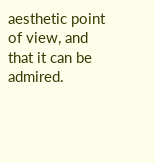aesthetic point of view, and that it can be admired.